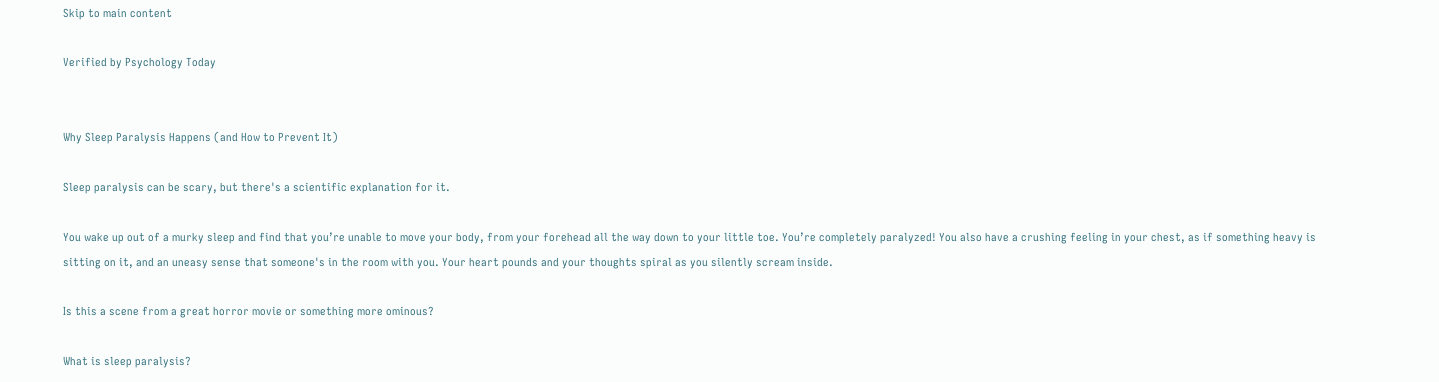Skip to main content

Verified by Psychology Today


Why Sleep Paralysis Happens (and How to Prevent It)

Sleep paralysis can be scary, but there's a scientific explanation for it.

You wake up out of a murky sleep and find that you’re unable to move your body, from your forehead all the way down to your little toe. You’re completely paralyzed! You also have a crushing feeling in your chest, as if something heavy is sitting on it, and an uneasy sense that someone's in the room with you. Your heart pounds and your thoughts spiral as you silently scream inside.

Is this a scene from a great horror movie or something more ominous?

What is sleep paralysis?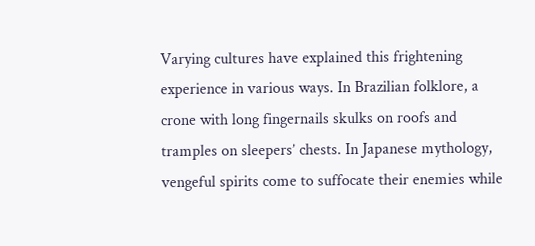Varying cultures have explained this frightening experience in various ways. In Brazilian folklore, a crone with long fingernails skulks on roofs and tramples on sleepers’ chests. In Japanese mythology, vengeful spirits come to suffocate their enemies while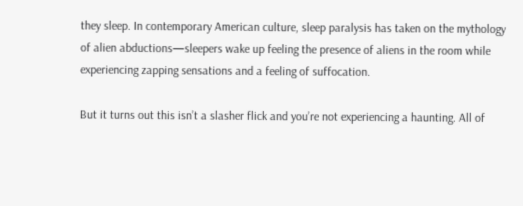they sleep. In contemporary American culture, sleep paralysis has taken on the mythology of alien abductions—sleepers wake up feeling the presence of aliens in the room while experiencing zapping sensations and a feeling of suffocation.

But it turns out this isn’t a slasher flick and you’re not experiencing a haunting. All of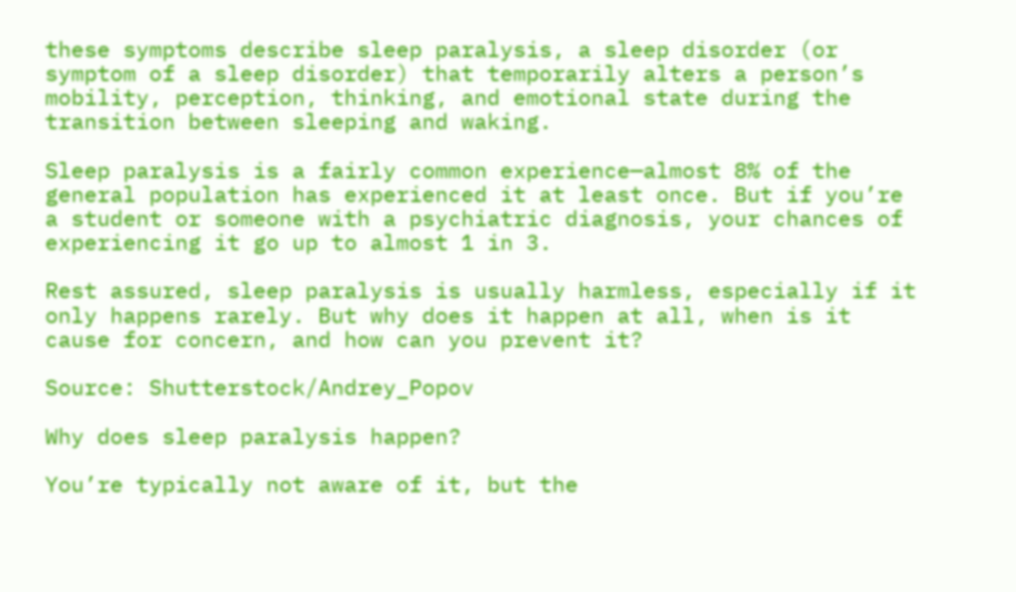these symptoms describe sleep paralysis, a sleep disorder (or symptom of a sleep disorder) that temporarily alters a person’s mobility, perception, thinking, and emotional state during the transition between sleeping and waking.

Sleep paralysis is a fairly common experience—almost 8% of the general population has experienced it at least once. But if you’re a student or someone with a psychiatric diagnosis, your chances of experiencing it go up to almost 1 in 3.

Rest assured, sleep paralysis is usually harmless, especially if it only happens rarely. But why does it happen at all, when is it cause for concern, and how can you prevent it?

Source: Shutterstock/Andrey_Popov

Why does sleep paralysis happen?

You’re typically not aware of it, but the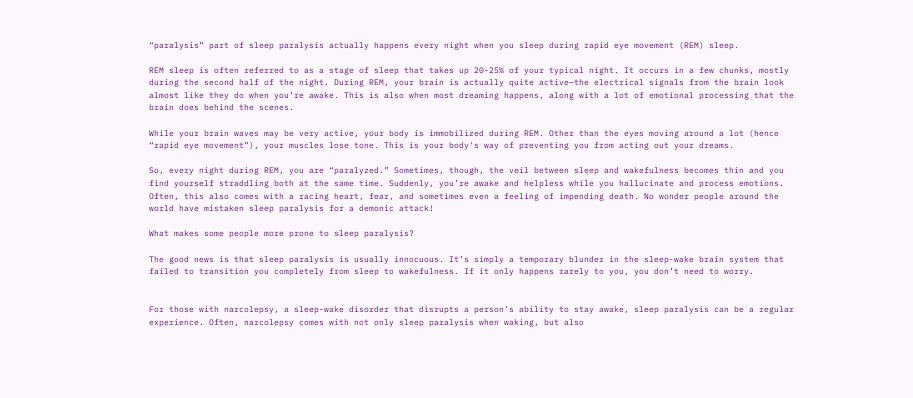“paralysis” part of sleep paralysis actually happens every night when you sleep during rapid eye movement (REM) sleep.

REM sleep is often referred to as a stage of sleep that takes up 20-25% of your typical night. It occurs in a few chunks, mostly during the second half of the night. During REM, your brain is actually quite active—the electrical signals from the brain look almost like they do when you’re awake. This is also when most dreaming happens, along with a lot of emotional processing that the brain does behind the scenes.

While your brain waves may be very active, your body is immobilized during REM. Other than the eyes moving around a lot (hence “rapid eye movement”), your muscles lose tone. This is your body's way of preventing you from acting out your dreams.

So, every night during REM, you are “paralyzed.” Sometimes, though, the veil between sleep and wakefulness becomes thin and you find yourself straddling both at the same time. Suddenly, you’re awake and helpless while you hallucinate and process emotions. Often, this also comes with a racing heart, fear, and sometimes even a feeling of impending death. No wonder people around the world have mistaken sleep paralysis for a demonic attack!

What makes some people more prone to sleep paralysis?

The good news is that sleep paralysis is usually innocuous. It’s simply a temporary blunder in the sleep-wake brain system that failed to transition you completely from sleep to wakefulness. If it only happens rarely to you, you don’t need to worry.


For those with narcolepsy, a sleep-wake disorder that disrupts a person’s ability to stay awake, sleep paralysis can be a regular experience. Often, narcolepsy comes with not only sleep paralysis when waking, but also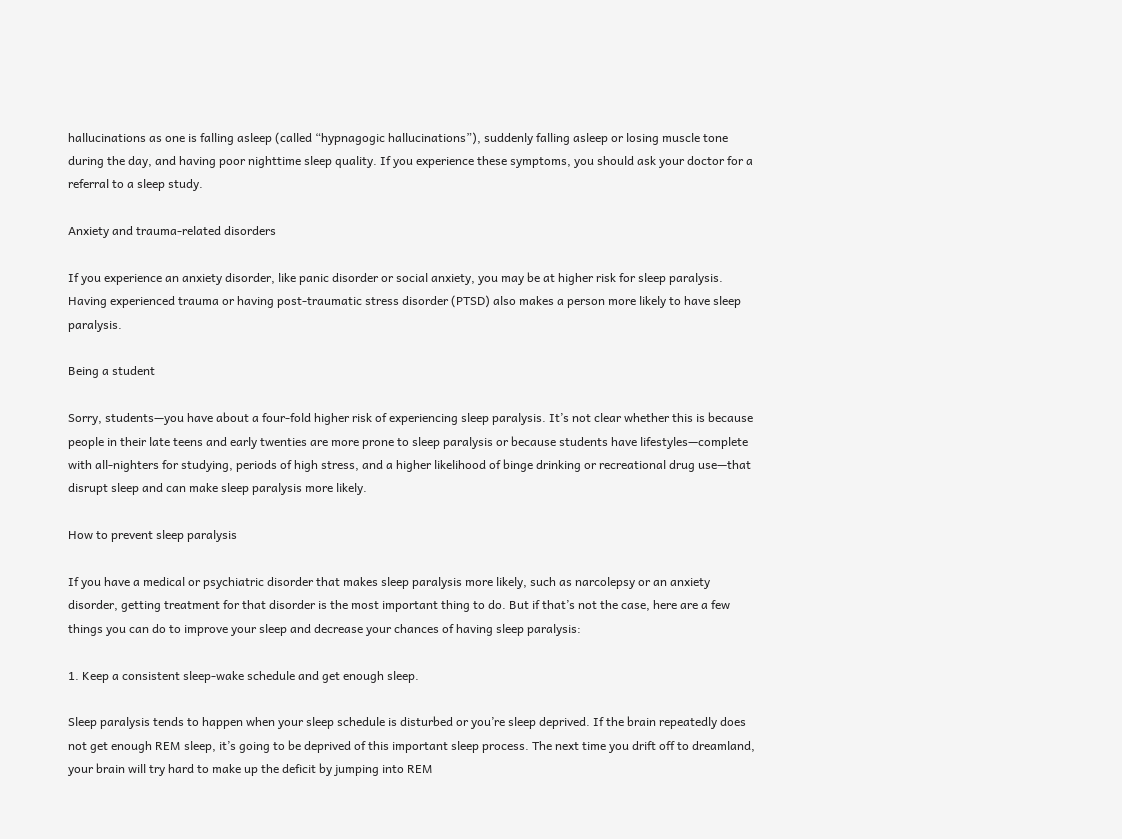hallucinations as one is falling asleep (called “hypnagogic hallucinations”), suddenly falling asleep or losing muscle tone during the day, and having poor nighttime sleep quality. If you experience these symptoms, you should ask your doctor for a referral to a sleep study.

Anxiety and trauma-related disorders

If you experience an anxiety disorder, like panic disorder or social anxiety, you may be at higher risk for sleep paralysis. Having experienced trauma or having post-traumatic stress disorder (PTSD) also makes a person more likely to have sleep paralysis.

Being a student

Sorry, students—you have about a four-fold higher risk of experiencing sleep paralysis. It’s not clear whether this is because people in their late teens and early twenties are more prone to sleep paralysis or because students have lifestyles—complete with all-nighters for studying, periods of high stress, and a higher likelihood of binge drinking or recreational drug use—that disrupt sleep and can make sleep paralysis more likely.

How to prevent sleep paralysis

If you have a medical or psychiatric disorder that makes sleep paralysis more likely, such as narcolepsy or an anxiety disorder, getting treatment for that disorder is the most important thing to do. But if that’s not the case, here are a few things you can do to improve your sleep and decrease your chances of having sleep paralysis:

1. Keep a consistent sleep-wake schedule and get enough sleep.

Sleep paralysis tends to happen when your sleep schedule is disturbed or you’re sleep deprived. If the brain repeatedly does not get enough REM sleep, it’s going to be deprived of this important sleep process. The next time you drift off to dreamland, your brain will try hard to make up the deficit by jumping into REM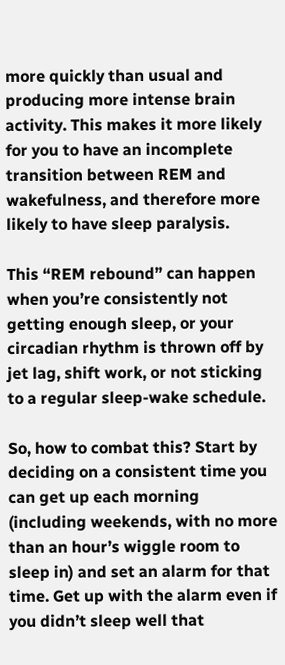more quickly than usual and producing more intense brain activity. This makes it more likely for you to have an incomplete transition between REM and wakefulness, and therefore more likely to have sleep paralysis.

This “REM rebound” can happen when you’re consistently not getting enough sleep, or your circadian rhythm is thrown off by jet lag, shift work, or not sticking to a regular sleep-wake schedule.

So, how to combat this? Start by deciding on a consistent time you can get up each morning (including weekends, with no more than an hour’s wiggle room to sleep in) and set an alarm for that time. Get up with the alarm even if you didn’t sleep well that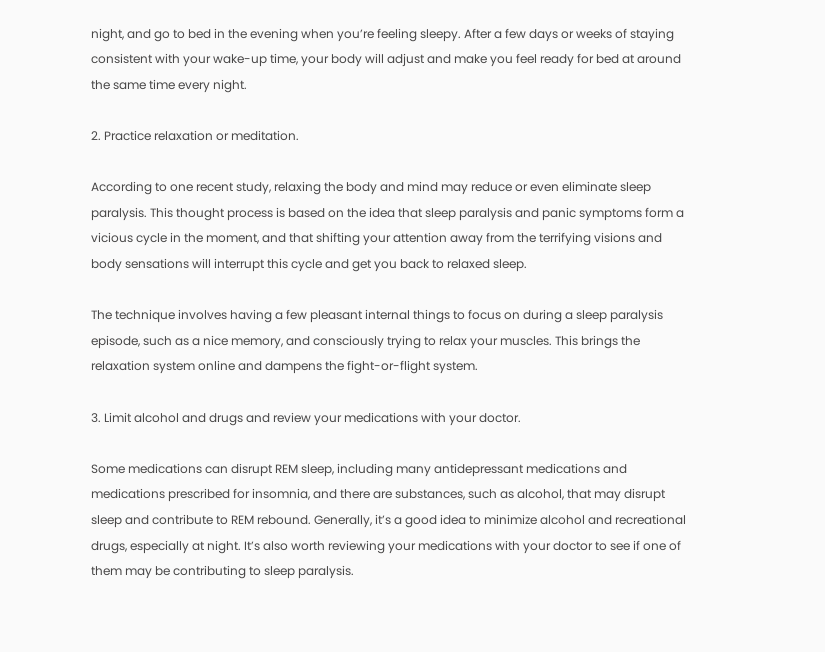night, and go to bed in the evening when you’re feeling sleepy. After a few days or weeks of staying consistent with your wake-up time, your body will adjust and make you feel ready for bed at around the same time every night.

2. Practice relaxation or meditation.

According to one recent study, relaxing the body and mind may reduce or even eliminate sleep paralysis. This thought process is based on the idea that sleep paralysis and panic symptoms form a vicious cycle in the moment, and that shifting your attention away from the terrifying visions and body sensations will interrupt this cycle and get you back to relaxed sleep.

The technique involves having a few pleasant internal things to focus on during a sleep paralysis episode, such as a nice memory, and consciously trying to relax your muscles. This brings the relaxation system online and dampens the fight-or-flight system.

3. Limit alcohol and drugs and review your medications with your doctor.

Some medications can disrupt REM sleep, including many antidepressant medications and medications prescribed for insomnia, and there are substances, such as alcohol, that may disrupt sleep and contribute to REM rebound. Generally, it’s a good idea to minimize alcohol and recreational drugs, especially at night. It’s also worth reviewing your medications with your doctor to see if one of them may be contributing to sleep paralysis.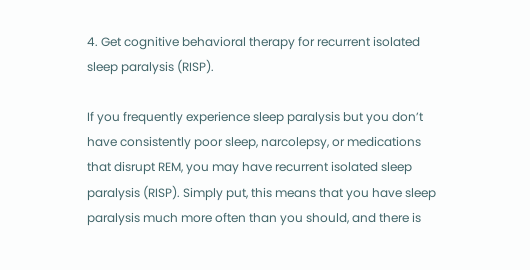4. Get cognitive behavioral therapy for recurrent isolated sleep paralysis (RISP).

If you frequently experience sleep paralysis but you don’t have consistently poor sleep, narcolepsy, or medications that disrupt REM, you may have recurrent isolated sleep paralysis (RISP). Simply put, this means that you have sleep paralysis much more often than you should, and there is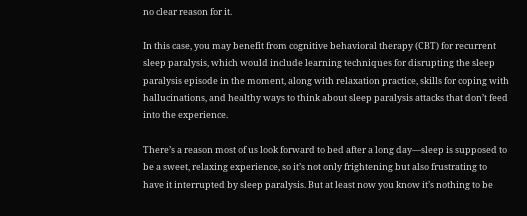no clear reason for it.

In this case, you may benefit from cognitive behavioral therapy (CBT) for recurrent sleep paralysis, which would include learning techniques for disrupting the sleep paralysis episode in the moment, along with relaxation practice, skills for coping with hallucinations, and healthy ways to think about sleep paralysis attacks that don’t feed into the experience.

There’s a reason most of us look forward to bed after a long day—sleep is supposed to be a sweet, relaxing experience, so it’s not only frightening but also frustrating to have it interrupted by sleep paralysis. But at least now you know it’s nothing to be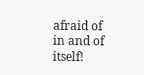afraid of in and of itself!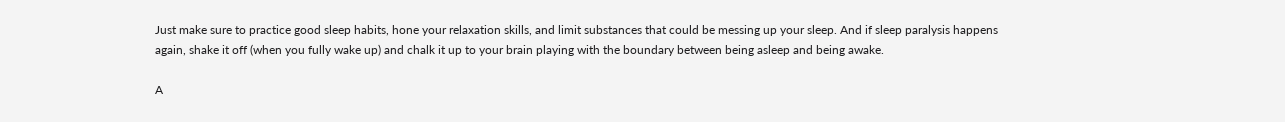Just make sure to practice good sleep habits, hone your relaxation skills, and limit substances that could be messing up your sleep. And if sleep paralysis happens again, shake it off (when you fully wake up) and chalk it up to your brain playing with the boundary between being asleep and being awake.

A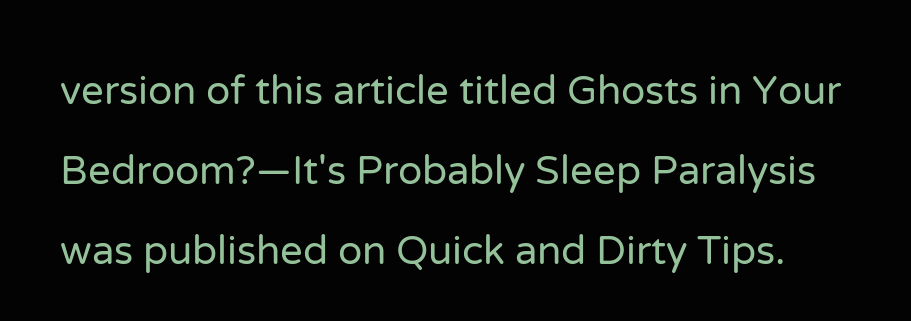version of this article titled Ghosts in Your Bedroom?—It's Probably Sleep Paralysis was published on Quick and Dirty Tips.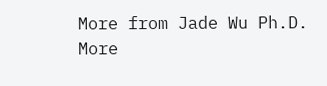More from Jade Wu Ph.D.
More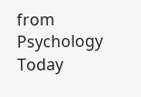from Psychology Today